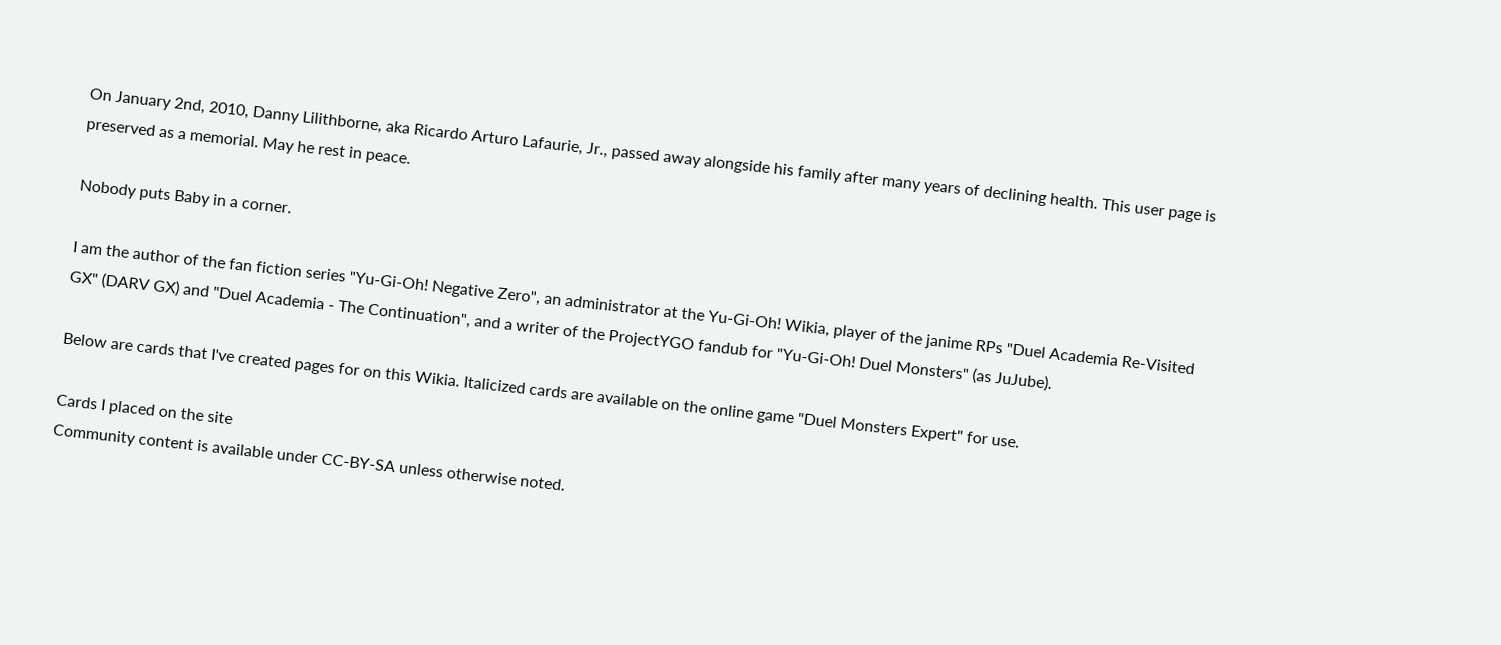On January 2nd, 2010, Danny Lilithborne, aka Ricardo Arturo Lafaurie, Jr., passed away alongside his family after many years of declining health. This user page is preserved as a memorial. May he rest in peace.

Nobody puts Baby in a corner.

I am the author of the fan fiction series "Yu-Gi-Oh! Negative Zero", an administrator at the Yu-Gi-Oh! Wikia, player of the janime RPs "Duel Academia Re-Visited GX" (DARV GX) and "Duel Academia - The Continuation", and a writer of the ProjectYGO fandub for "Yu-Gi-Oh! Duel Monsters" (as JuJube).

Below are cards that I've created pages for on this Wikia. Italicized cards are available on the online game "Duel Monsters Expert" for use.

Cards I placed on the site
Community content is available under CC-BY-SA unless otherwise noted.